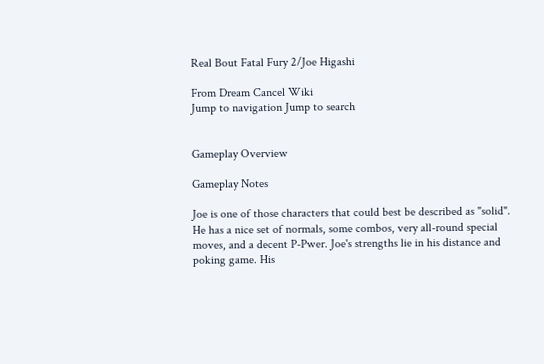Real Bout Fatal Fury 2/Joe Higashi

From Dream Cancel Wiki
Jump to navigation Jump to search


Gameplay Overview

Gameplay Notes

Joe is one of those characters that could best be described as "solid". He has a nice set of normals, some combos, very all-round special moves, and a decent P-Pwer. Joe's strengths lie in his distance and poking game. His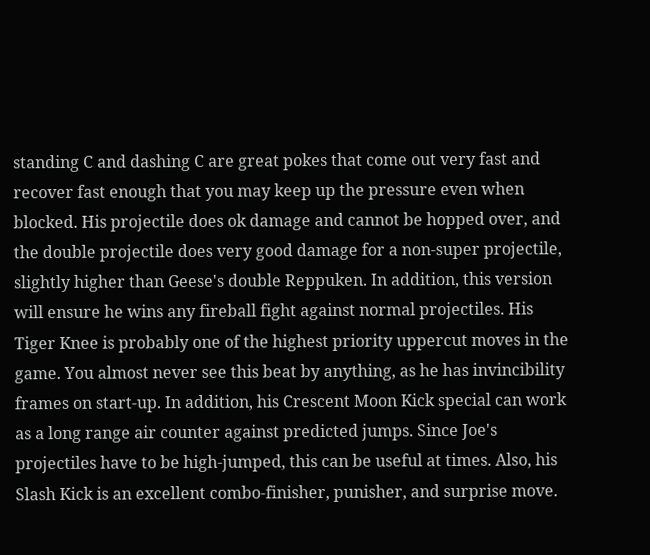standing C and dashing C are great pokes that come out very fast and recover fast enough that you may keep up the pressure even when blocked. His projectile does ok damage and cannot be hopped over, and the double projectile does very good damage for a non-super projectile, slightly higher than Geese's double Reppuken. In addition, this version will ensure he wins any fireball fight against normal projectiles. His Tiger Knee is probably one of the highest priority uppercut moves in the game. You almost never see this beat by anything, as he has invincibility frames on start-up. In addition, his Crescent Moon Kick special can work as a long range air counter against predicted jumps. Since Joe's projectiles have to be high-jumped, this can be useful at times. Also, his Slash Kick is an excellent combo-finisher, punisher, and surprise move.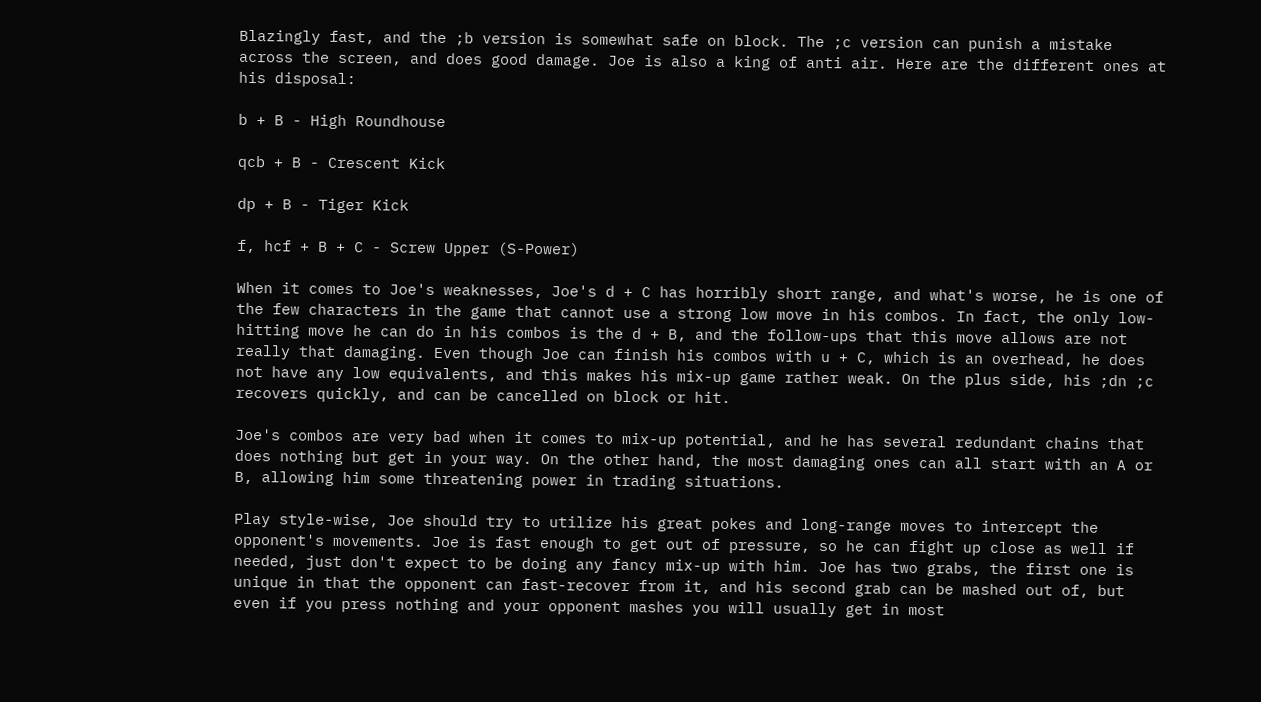Blazingly fast, and the ;b version is somewhat safe on block. The ;c version can punish a mistake across the screen, and does good damage. Joe is also a king of anti air. Here are the different ones at his disposal:

b + B - High Roundhouse

qcb + B - Crescent Kick

dp + B - Tiger Kick

f, hcf + B + C - Screw Upper (S-Power)

When it comes to Joe's weaknesses, Joe's d + C has horribly short range, and what's worse, he is one of the few characters in the game that cannot use a strong low move in his combos. In fact, the only low-hitting move he can do in his combos is the d + B, and the follow-ups that this move allows are not really that damaging. Even though Joe can finish his combos with u + C, which is an overhead, he does not have any low equivalents, and this makes his mix-up game rather weak. On the plus side, his ;dn ;c recovers quickly, and can be cancelled on block or hit.

Joe's combos are very bad when it comes to mix-up potential, and he has several redundant chains that does nothing but get in your way. On the other hand, the most damaging ones can all start with an A or B, allowing him some threatening power in trading situations.

Play style-wise, Joe should try to utilize his great pokes and long-range moves to intercept the opponent's movements. Joe is fast enough to get out of pressure, so he can fight up close as well if needed, just don't expect to be doing any fancy mix-up with him. Joe has two grabs, the first one is unique in that the opponent can fast-recover from it, and his second grab can be mashed out of, but even if you press nothing and your opponent mashes you will usually get in most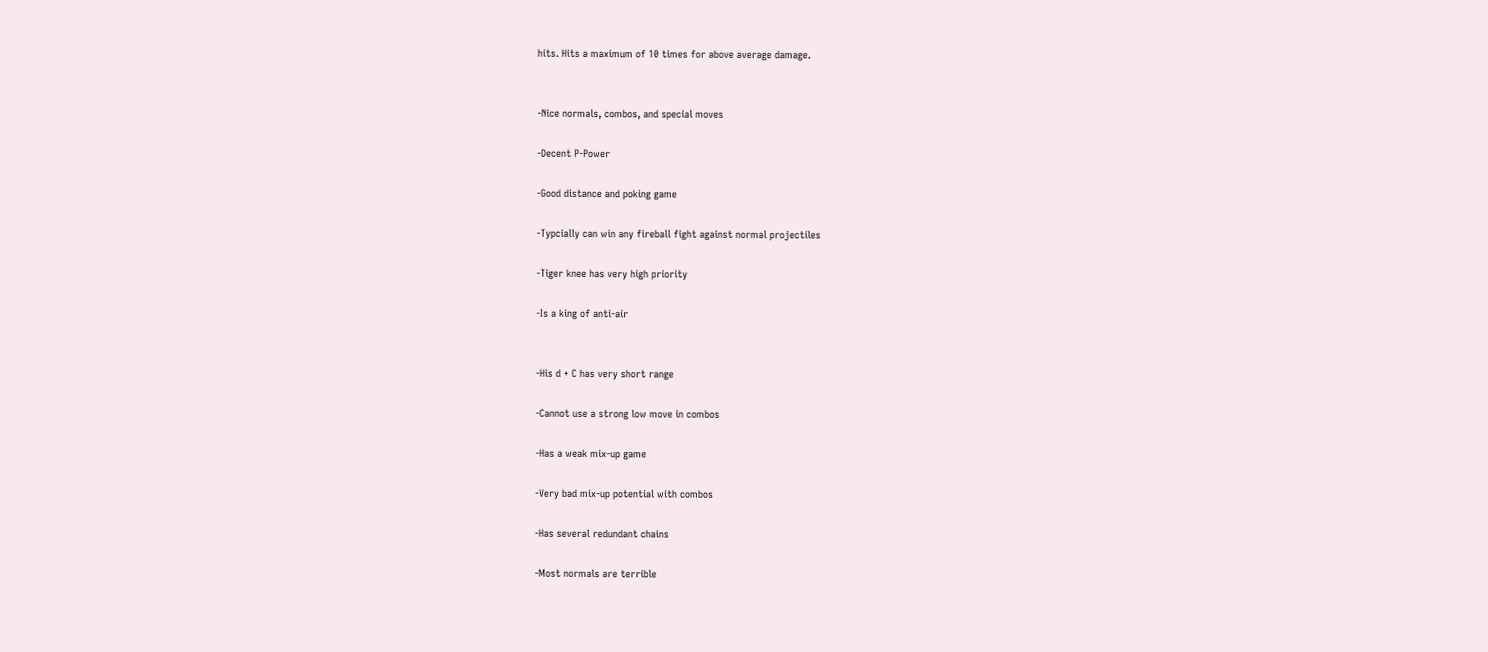hits. Hits a maximum of 10 times for above average damage.


-Nice normals, combos, and special moves

-Decent P-Power

-Good distance and poking game

-Typcially can win any fireball fight against normal projectiles

-Tiger knee has very high priority

-Is a king of anti-air


-His d + C has very short range

-Cannot use a strong low move in combos

-Has a weak mix-up game

-Very bad mix-up potential with combos

-Has several redundant chains

-Most normals are terrible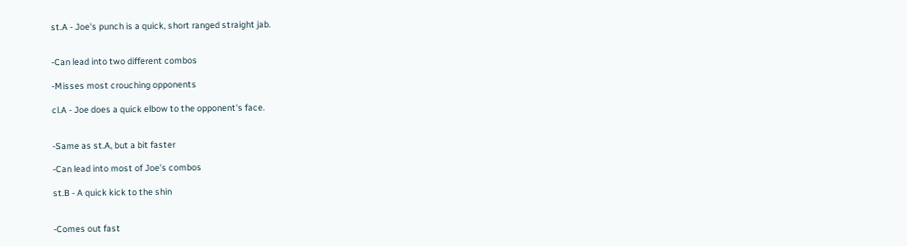st.A - Joe's punch is a quick, short ranged straight jab.


-Can lead into two different combos

-Misses most crouching opponents

cl.A - Joe does a quick elbow to the opponent's face.


-Same as st.A, but a bit faster

-Can lead into most of Joe's combos

st.B - A quick kick to the shin


-Comes out fast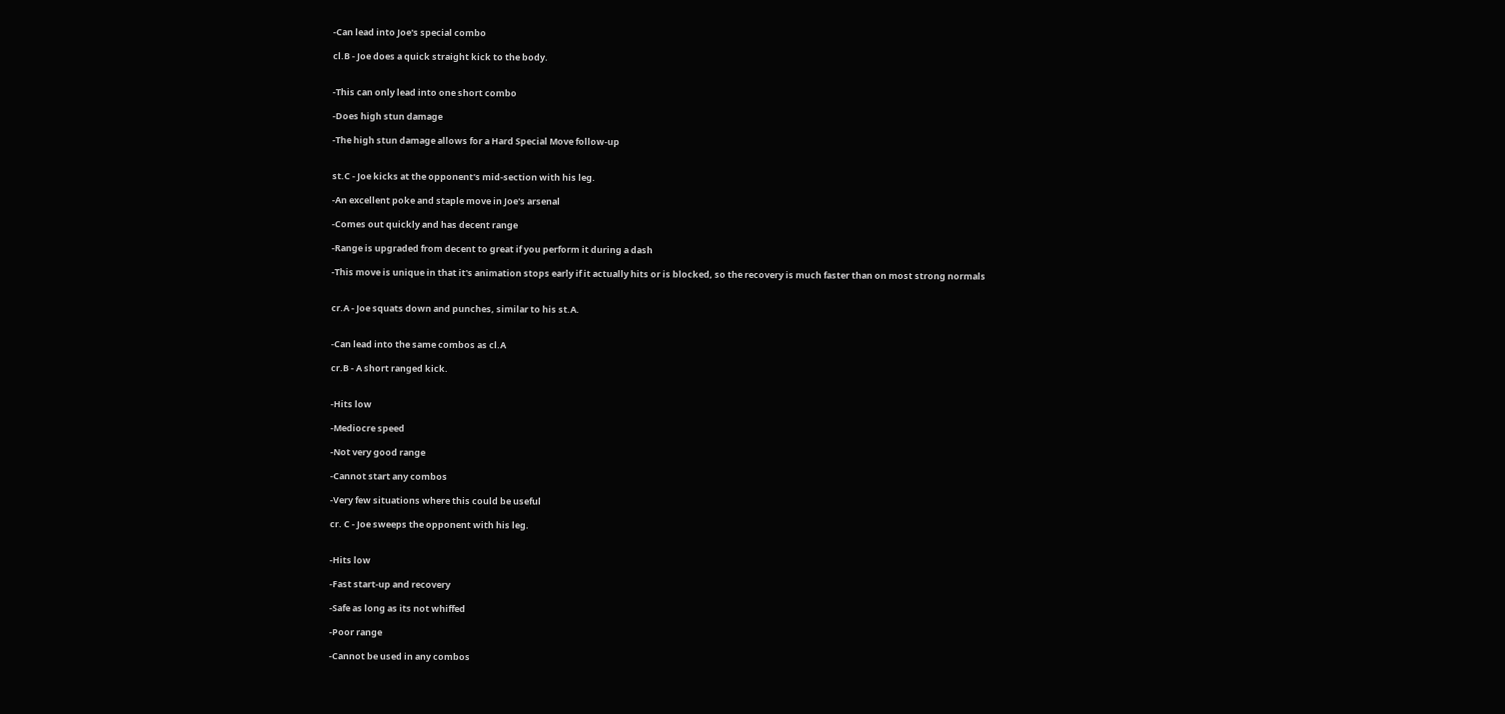-Can lead into Joe's special combo

cl.B - Joe does a quick straight kick to the body.


-This can only lead into one short combo

-Does high stun damage

-The high stun damage allows for a Hard Special Move follow-up


st.C - Joe kicks at the opponent's mid-section with his leg.

-An excellent poke and staple move in Joe's arsenal

-Comes out quickly and has decent range

-Range is upgraded from decent to great if you perform it during a dash

-This move is unique in that it's animation stops early if it actually hits or is blocked, so the recovery is much faster than on most strong normals


cr.A - Joe squats down and punches, similar to his st.A.


-Can lead into the same combos as cl.A

cr.B - A short ranged kick.


-Hits low

-Mediocre speed

-Not very good range

-Cannot start any combos

-Very few situations where this could be useful

cr. C - Joe sweeps the opponent with his leg.


-Hits low

-Fast start-up and recovery

-Safe as long as its not whiffed

-Poor range

-Cannot be used in any combos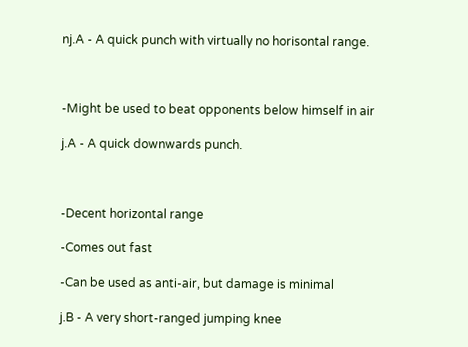nj.A - A quick punch with virtually no horisontal range.



-Might be used to beat opponents below himself in air

j.A - A quick downwards punch.



-Decent horizontal range

-Comes out fast

-Can be used as anti-air, but damage is minimal

j.B - A very short-ranged jumping knee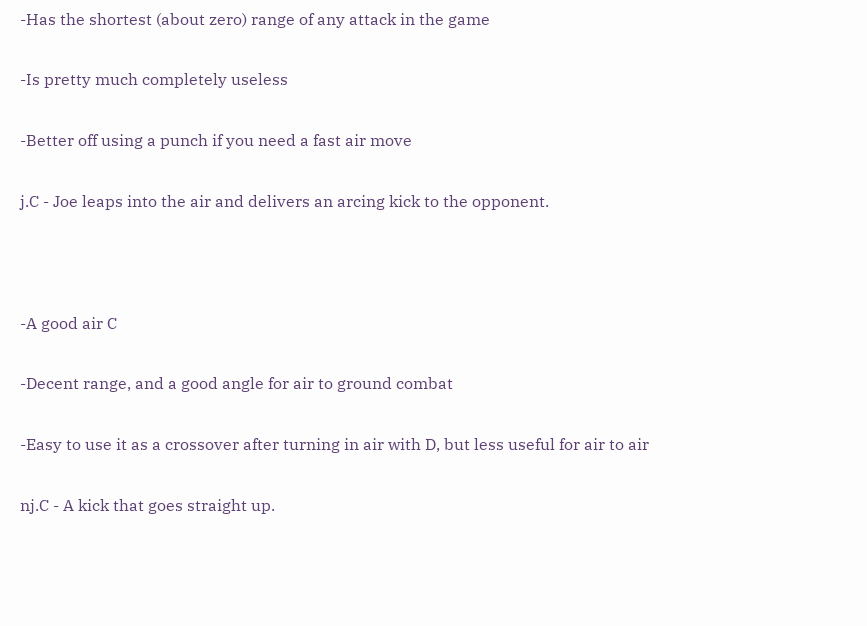-Has the shortest (about zero) range of any attack in the game

-Is pretty much completely useless

-Better off using a punch if you need a fast air move

j.C - Joe leaps into the air and delivers an arcing kick to the opponent.



-A good air C

-Decent range, and a good angle for air to ground combat

-Easy to use it as a crossover after turning in air with D, but less useful for air to air

nj.C - A kick that goes straight up.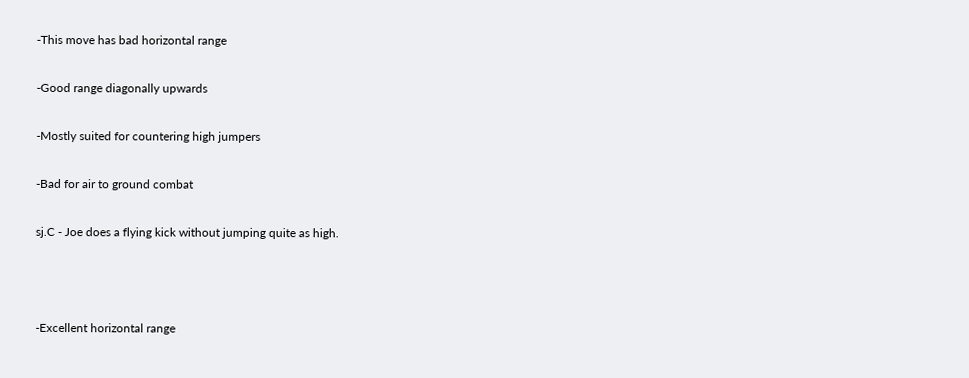-This move has bad horizontal range

-Good range diagonally upwards

-Mostly suited for countering high jumpers

-Bad for air to ground combat

sj.C - Joe does a flying kick without jumping quite as high.



-Excellent horizontal range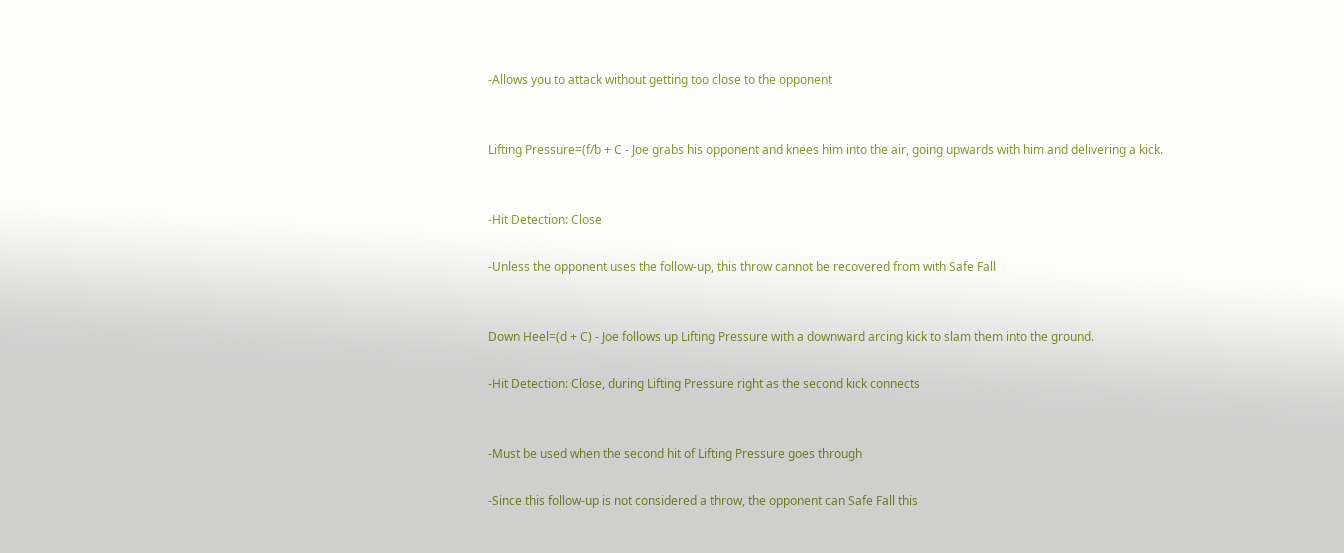-Allows you to attack without getting too close to the opponent


Lifting Pressure=(f/b + C - Joe grabs his opponent and knees him into the air, going upwards with him and delivering a kick.


-Hit Detection: Close

-Unless the opponent uses the follow-up, this throw cannot be recovered from with Safe Fall


Down Heel=(d + C) - Joe follows up Lifting Pressure with a downward arcing kick to slam them into the ground.

-Hit Detection: Close, during Lifting Pressure right as the second kick connects


-Must be used when the second hit of Lifting Pressure goes through

-Since this follow-up is not considered a throw, the opponent can Safe Fall this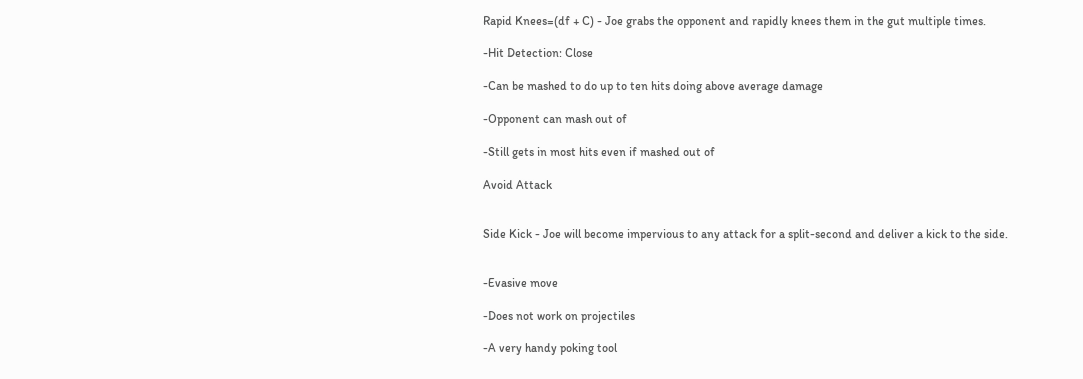Rapid Knees=(df + C) - Joe grabs the opponent and rapidly knees them in the gut multiple times.

-Hit Detection: Close

-Can be mashed to do up to ten hits doing above average damage

-Opponent can mash out of

-Still gets in most hits even if mashed out of

Avoid Attack


Side Kick - Joe will become impervious to any attack for a split-second and deliver a kick to the side.


-Evasive move

-Does not work on projectiles

-A very handy poking tool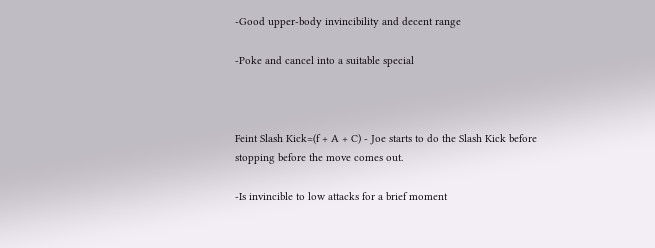-Good upper-body invincibility and decent range

-Poke and cancel into a suitable special



Feint Slash Kick=(f + A + C) - Joe starts to do the Slash Kick before stopping before the move comes out.

-Is invincible to low attacks for a brief moment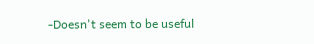-Doesn't seem to be useful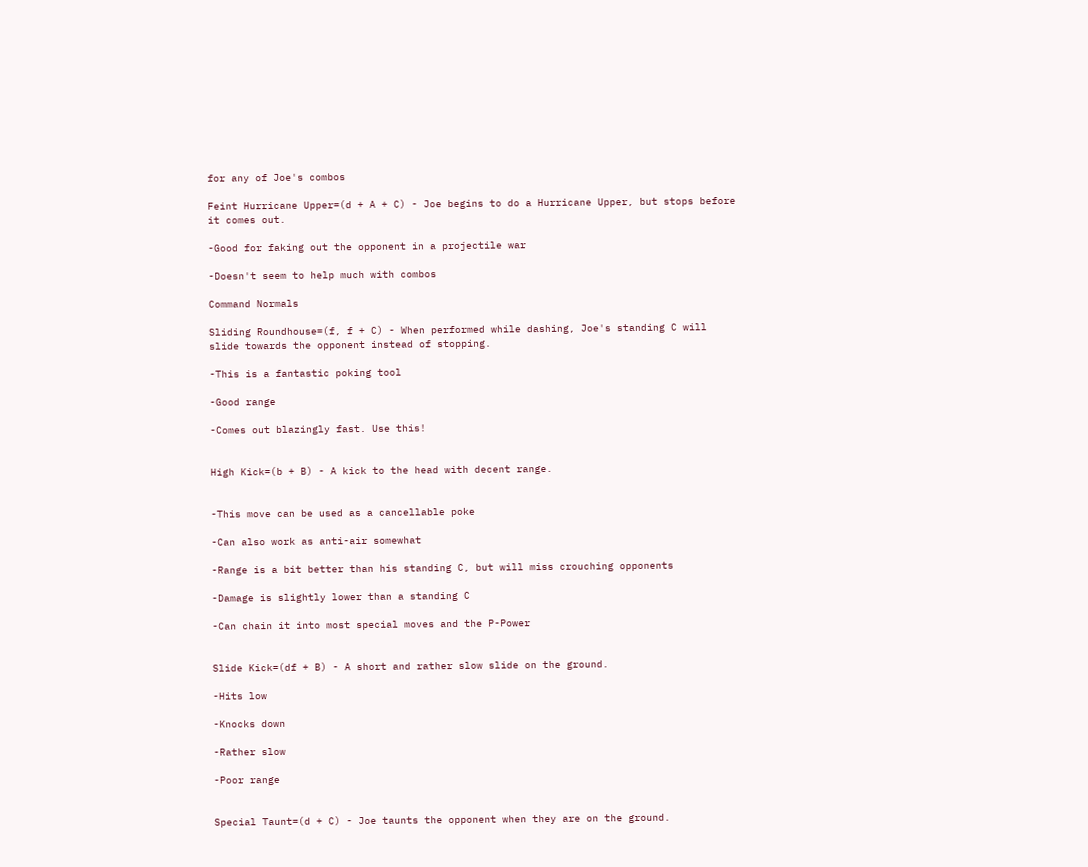for any of Joe's combos

Feint Hurricane Upper=(d + A + C) - Joe begins to do a Hurricane Upper, but stops before it comes out.

-Good for faking out the opponent in a projectile war

-Doesn't seem to help much with combos

Command Normals

Sliding Roundhouse=(f, f + C) - When performed while dashing, Joe's standing C will slide towards the opponent instead of stopping.

-This is a fantastic poking tool

-Good range

-Comes out blazingly fast. Use this!


High Kick=(b + B) - A kick to the head with decent range.


-This move can be used as a cancellable poke

-Can also work as anti-air somewhat

-Range is a bit better than his standing C, but will miss crouching opponents

-Damage is slightly lower than a standing C

-Can chain it into most special moves and the P-Power


Slide Kick=(df + B) - A short and rather slow slide on the ground.

-Hits low

-Knocks down

-Rather slow

-Poor range


Special Taunt=(d + C) - Joe taunts the opponent when they are on the ground.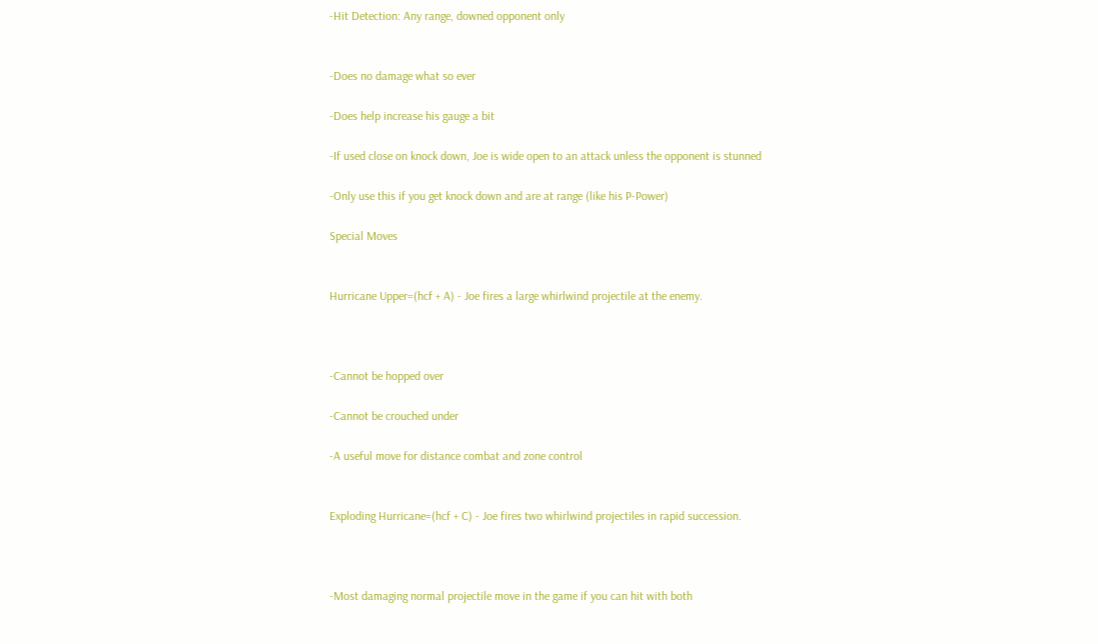-Hit Detection: Any range, downed opponent only


-Does no damage what so ever

-Does help increase his gauge a bit

-If used close on knock down, Joe is wide open to an attack unless the opponent is stunned

-Only use this if you get knock down and are at range (like his P-Power)

Special Moves


Hurricane Upper=(hcf + A) - Joe fires a large whirlwind projectile at the enemy.



-Cannot be hopped over

-Cannot be crouched under

-A useful move for distance combat and zone control


Exploding Hurricane=(hcf + C) - Joe fires two whirlwind projectiles in rapid succession.



-Most damaging normal projectile move in the game if you can hit with both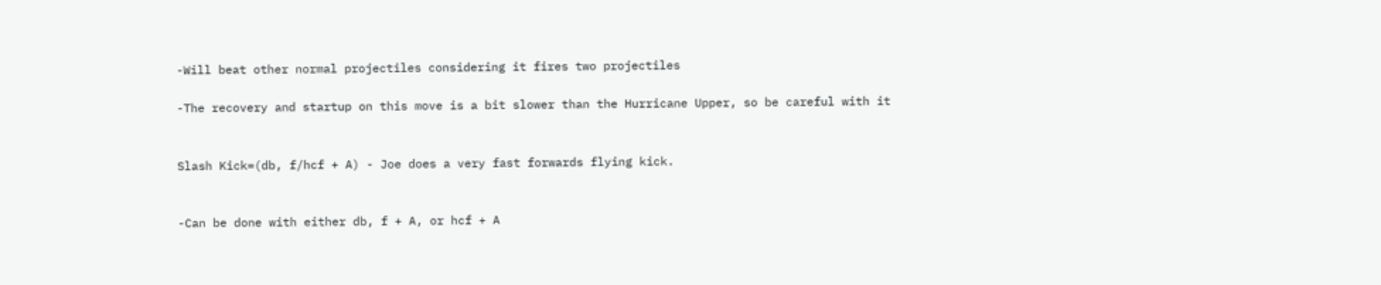-Will beat other normal projectiles considering it fires two projectiles

-The recovery and startup on this move is a bit slower than the Hurricane Upper, so be careful with it


Slash Kick=(db, f/hcf + A) - Joe does a very fast forwards flying kick.


-Can be done with either db, f + A, or hcf + A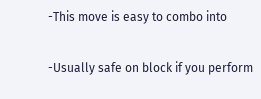-This move is easy to combo into

-Usually safe on block if you perform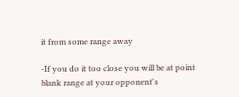it from some range away

-If you do it too close you will be at point blank range at your opponent's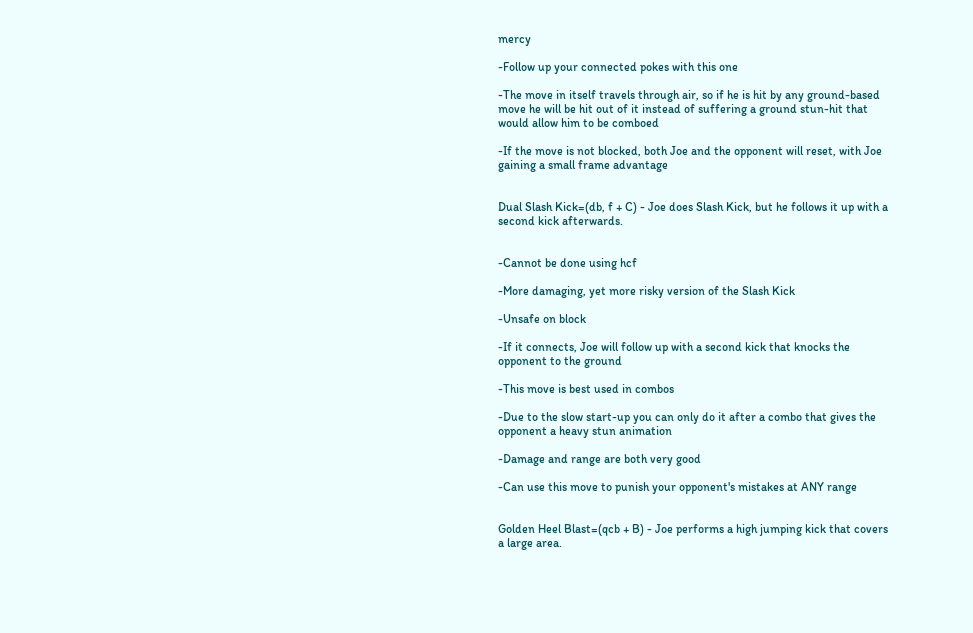mercy

-Follow up your connected pokes with this one

-The move in itself travels through air, so if he is hit by any ground-based move he will be hit out of it instead of suffering a ground stun-hit that would allow him to be comboed

-If the move is not blocked, both Joe and the opponent will reset, with Joe gaining a small frame advantage


Dual Slash Kick=(db, f + C) - Joe does Slash Kick, but he follows it up with a second kick afterwards.


-Cannot be done using hcf

-More damaging, yet more risky version of the Slash Kick

-Unsafe on block

-If it connects, Joe will follow up with a second kick that knocks the opponent to the ground

-This move is best used in combos

-Due to the slow start-up you can only do it after a combo that gives the opponent a heavy stun animation

-Damage and range are both very good

-Can use this move to punish your opponent's mistakes at ANY range


Golden Heel Blast=(qcb + B) - Joe performs a high jumping kick that covers a large area.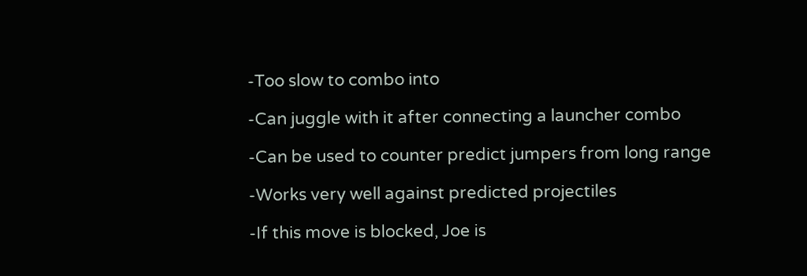-Too slow to combo into

-Can juggle with it after connecting a launcher combo

-Can be used to counter predict jumpers from long range

-Works very well against predicted projectiles

-If this move is blocked, Joe is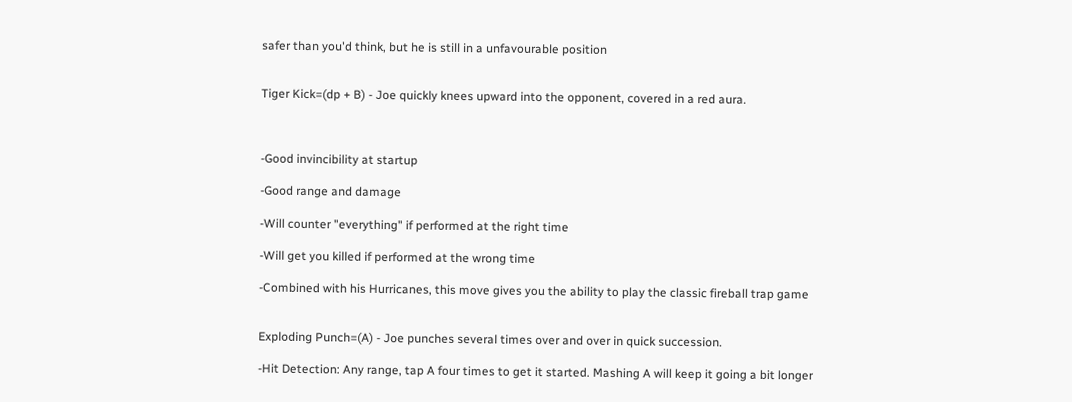safer than you'd think, but he is still in a unfavourable position


Tiger Kick=(dp + B) - Joe quickly knees upward into the opponent, covered in a red aura.



-Good invincibility at startup

-Good range and damage

-Will counter "everything" if performed at the right time

-Will get you killed if performed at the wrong time

-Combined with his Hurricanes, this move gives you the ability to play the classic fireball trap game


Exploding Punch=(A) - Joe punches several times over and over in quick succession.

-Hit Detection: Any range, tap A four times to get it started. Mashing A will keep it going a bit longer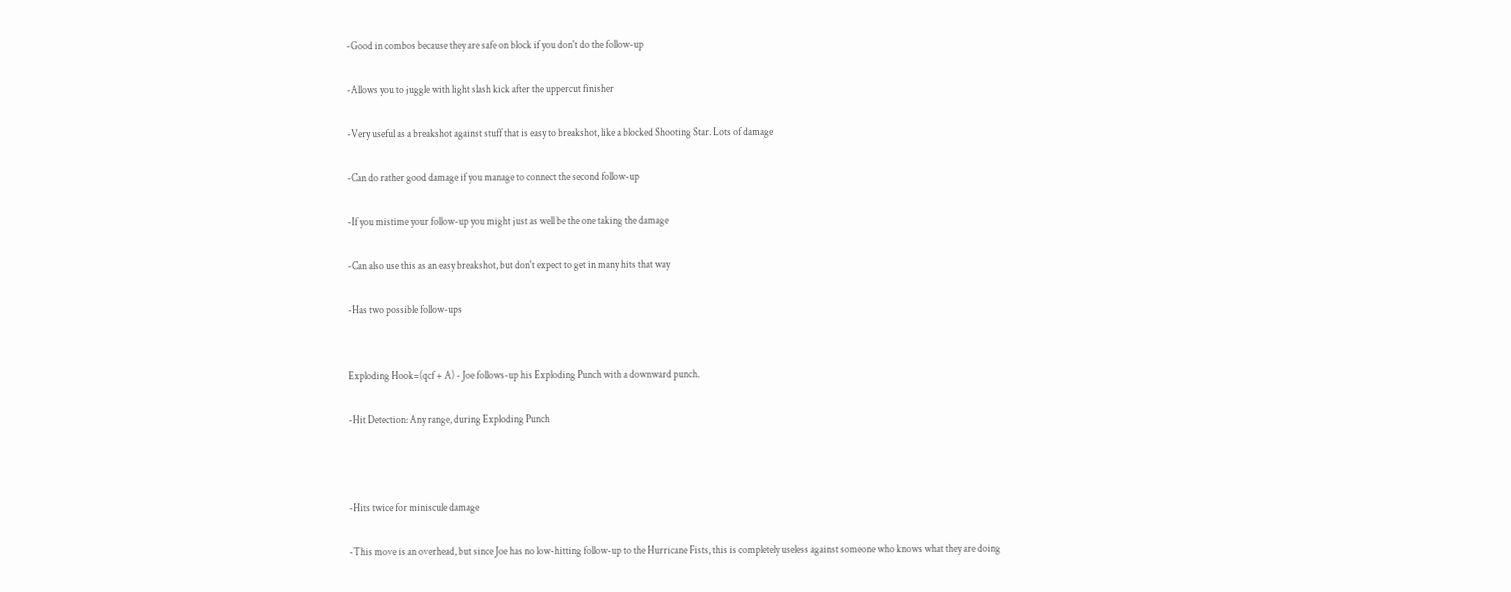-Good in combos because they are safe on block if you don't do the follow-up

-Allows you to juggle with light slash kick after the uppercut finisher

-Very useful as a breakshot against stuff that is easy to breakshot, like a blocked Shooting Star. Lots of damage

-Can do rather good damage if you manage to connect the second follow-up

-If you mistime your follow-up you might just as well be the one taking the damage

-Can also use this as an easy breakshot, but don't expect to get in many hits that way

-Has two possible follow-ups


Exploding Hook=(qcf + A) - Joe follows-up his Exploding Punch with a downward punch.

-Hit Detection: Any range, during Exploding Punch



-Hits twice for miniscule damage

-This move is an overhead, but since Joe has no low-hitting follow-up to the Hurricane Fists, this is completely useless against someone who knows what they are doing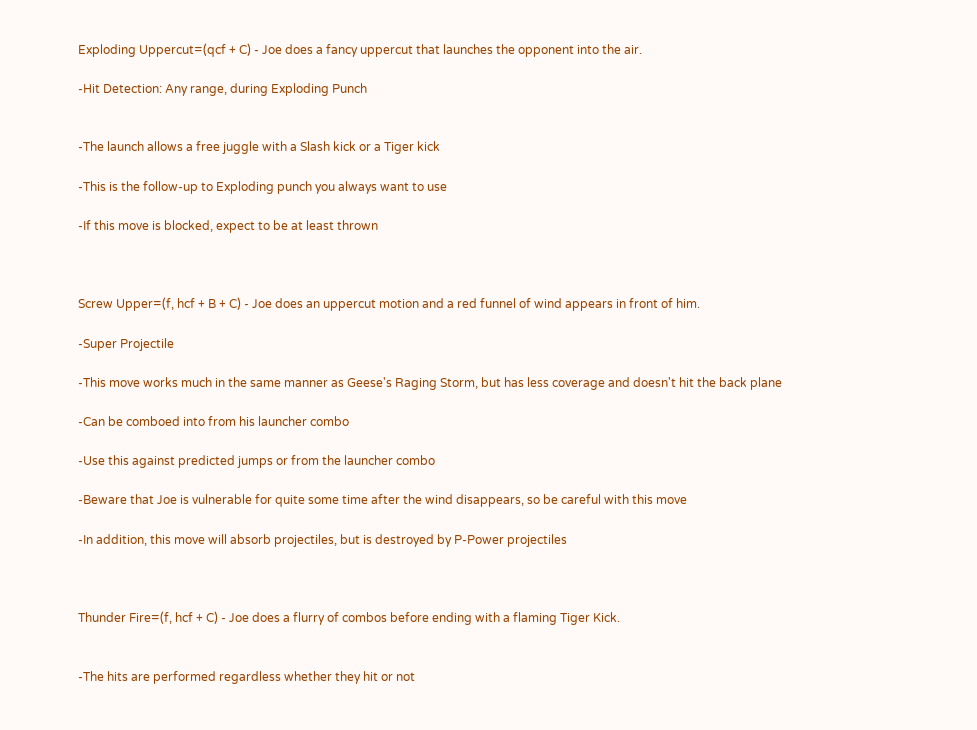Exploding Uppercut=(qcf + C) - Joe does a fancy uppercut that launches the opponent into the air.

-Hit Detection: Any range, during Exploding Punch


-The launch allows a free juggle with a Slash kick or a Tiger kick

-This is the follow-up to Exploding punch you always want to use

-If this move is blocked, expect to be at least thrown



Screw Upper=(f, hcf + B + C) - Joe does an uppercut motion and a red funnel of wind appears in front of him.

-Super Projectile

-This move works much in the same manner as Geese's Raging Storm, but has less coverage and doesn't hit the back plane

-Can be comboed into from his launcher combo

-Use this against predicted jumps or from the launcher combo

-Beware that Joe is vulnerable for quite some time after the wind disappears, so be careful with this move

-In addition, this move will absorb projectiles, but is destroyed by P-Power projectiles



Thunder Fire=(f, hcf + C) - Joe does a flurry of combos before ending with a flaming Tiger Kick.


-The hits are performed regardless whether they hit or not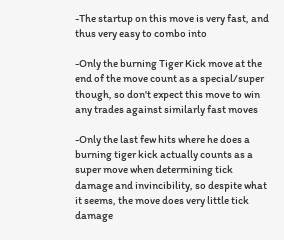-The startup on this move is very fast, and thus very easy to combo into

-Only the burning Tiger Kick move at the end of the move count as a special/super though, so don't expect this move to win any trades against similarly fast moves

-Only the last few hits where he does a burning tiger kick actually counts as a super move when determining tick damage and invincibility, so despite what it seems, the move does very little tick damage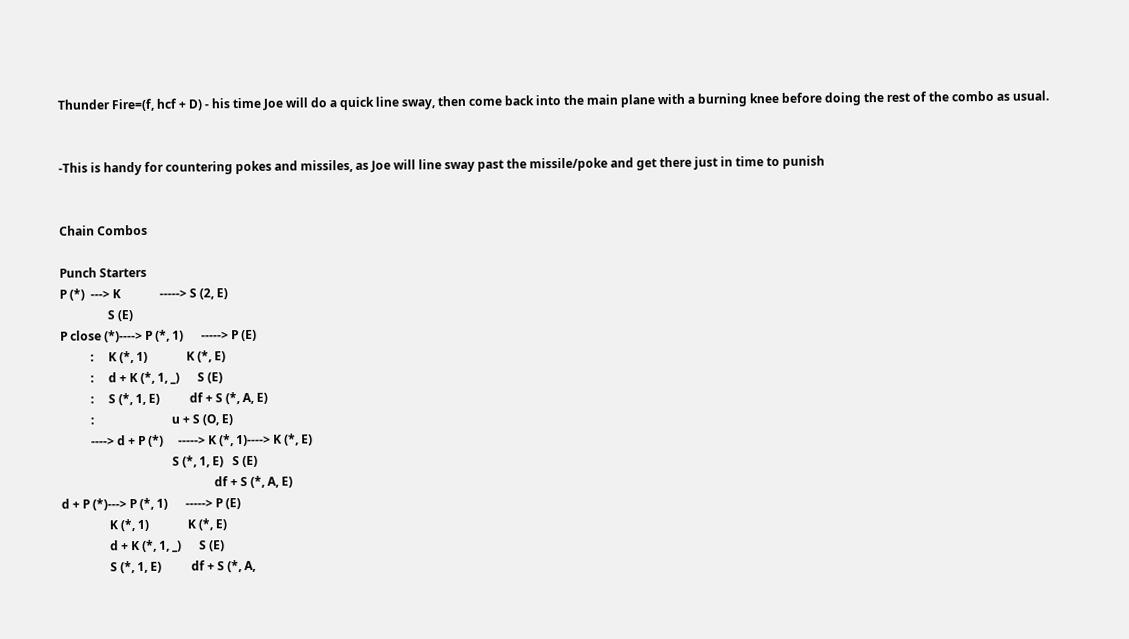Thunder Fire=(f, hcf + D) - his time Joe will do a quick line sway, then come back into the main plane with a burning knee before doing the rest of the combo as usual.


-This is handy for countering pokes and missiles, as Joe will line sway past the missile/poke and get there just in time to punish


Chain Combos

Punch Starters
P (*)  ---> K             -----> S (2, E)
                S (E)
P close (*)----> P (*, 1)      -----> P (E)
          :     K (*, 1)             K (*, E)
          :     d + K (*, 1, _)      S (E)
          :     S (*, 1, E)          df + S (*, A, E)
          :                          u + S (O, E)
          ----> d + P (*)     -----> K (*, 1)----> K (*, E)
                                     S (*, 1, E)   S (E)
                                                   df + S (*, A, E)
d + P (*)---> P (*, 1)      -----> P (E)
                K (*, 1)             K (*, E)
                d + K (*, 1, _)      S (E)
                S (*, 1, E)          df + S (*, A,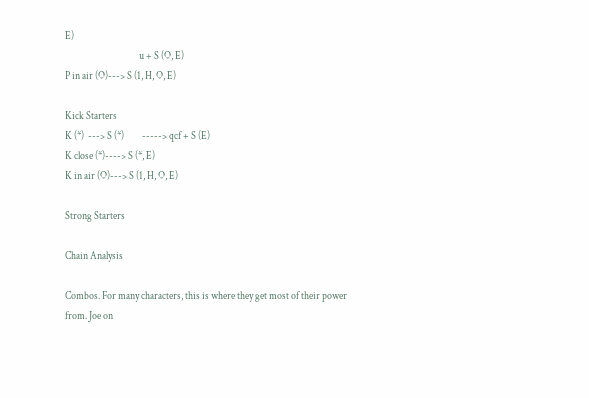E)
                                     u + S (O, E)
P in air (O)---> S (1, H, O, E)

Kick Starters
K (*)  ---> S (*)         -----> qcf + S (E)
K close (*)----> S (*, E)
K in air (O)---> S (1, H, O, E)

Strong Starters

Chain Analysis

Combos. For many characters, this is where they get most of their power from. Joe on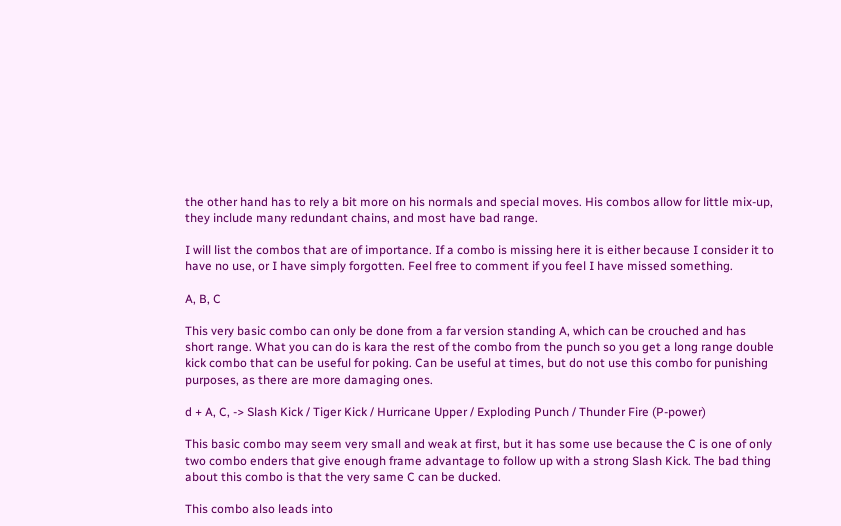the other hand has to rely a bit more on his normals and special moves. His combos allow for little mix-up, they include many redundant chains, and most have bad range.

I will list the combos that are of importance. If a combo is missing here it is either because I consider it to have no use, or I have simply forgotten. Feel free to comment if you feel I have missed something.

A, B, C

This very basic combo can only be done from a far version standing A, which can be crouched and has short range. What you can do is kara the rest of the combo from the punch so you get a long range double kick combo that can be useful for poking. Can be useful at times, but do not use this combo for punishing purposes, as there are more damaging ones.

d + A, C, -> Slash Kick / Tiger Kick / Hurricane Upper / Exploding Punch / Thunder Fire (P-power)

This basic combo may seem very small and weak at first, but it has some use because the C is one of only two combo enders that give enough frame advantage to follow up with a strong Slash Kick. The bad thing about this combo is that the very same C can be ducked.

This combo also leads into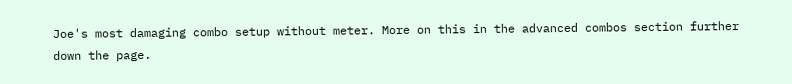Joe's most damaging combo setup without meter. More on this in the advanced combos section further down the page.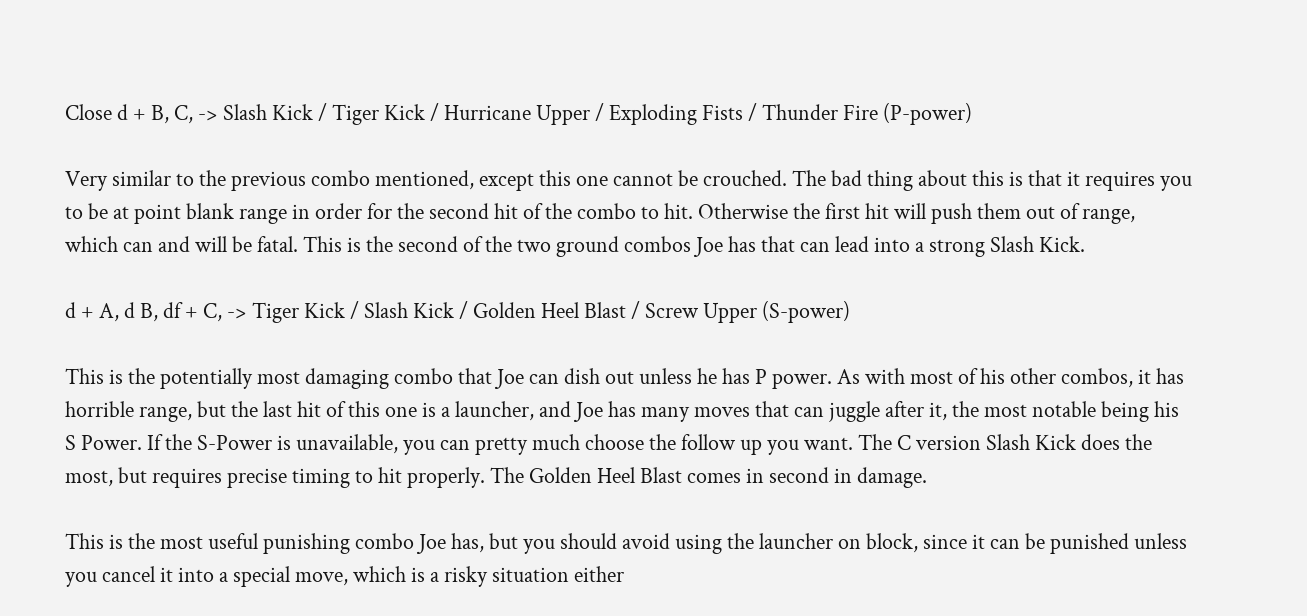Close d + B, C, -> Slash Kick / Tiger Kick / Hurricane Upper / Exploding Fists / Thunder Fire (P-power)

Very similar to the previous combo mentioned, except this one cannot be crouched. The bad thing about this is that it requires you to be at point blank range in order for the second hit of the combo to hit. Otherwise the first hit will push them out of range, which can and will be fatal. This is the second of the two ground combos Joe has that can lead into a strong Slash Kick.

d + A, d B, df + C, -> Tiger Kick / Slash Kick / Golden Heel Blast / Screw Upper (S-power)

This is the potentially most damaging combo that Joe can dish out unless he has P power. As with most of his other combos, it has horrible range, but the last hit of this one is a launcher, and Joe has many moves that can juggle after it, the most notable being his S Power. If the S-Power is unavailable, you can pretty much choose the follow up you want. The C version Slash Kick does the most, but requires precise timing to hit properly. The Golden Heel Blast comes in second in damage.

This is the most useful punishing combo Joe has, but you should avoid using the launcher on block, since it can be punished unless you cancel it into a special move, which is a risky situation either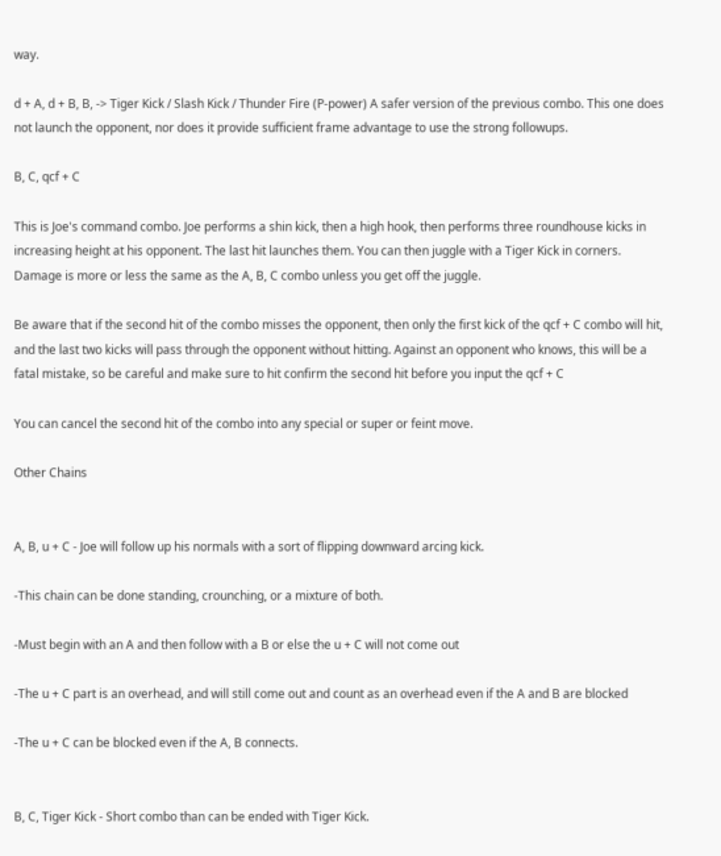way.

d + A, d + B, B, -> Tiger Kick / Slash Kick / Thunder Fire (P-power) A safer version of the previous combo. This one does not launch the opponent, nor does it provide sufficient frame advantage to use the strong followups.

B, C, qcf + C

This is Joe's command combo. Joe performs a shin kick, then a high hook, then performs three roundhouse kicks in increasing height at his opponent. The last hit launches them. You can then juggle with a Tiger Kick in corners. Damage is more or less the same as the A, B, C combo unless you get off the juggle.

Be aware that if the second hit of the combo misses the opponent, then only the first kick of the qcf + C combo will hit, and the last two kicks will pass through the opponent without hitting. Against an opponent who knows, this will be a fatal mistake, so be careful and make sure to hit confirm the second hit before you input the qcf + C

You can cancel the second hit of the combo into any special or super or feint move.

Other Chains


A, B, u + C - Joe will follow up his normals with a sort of flipping downward arcing kick.

-This chain can be done standing, crounching, or a mixture of both.

-Must begin with an A and then follow with a B or else the u + C will not come out

-The u + C part is an overhead, and will still come out and count as an overhead even if the A and B are blocked

-The u + C can be blocked even if the A, B connects.


B, C, Tiger Kick - Short combo than can be ended with Tiger Kick.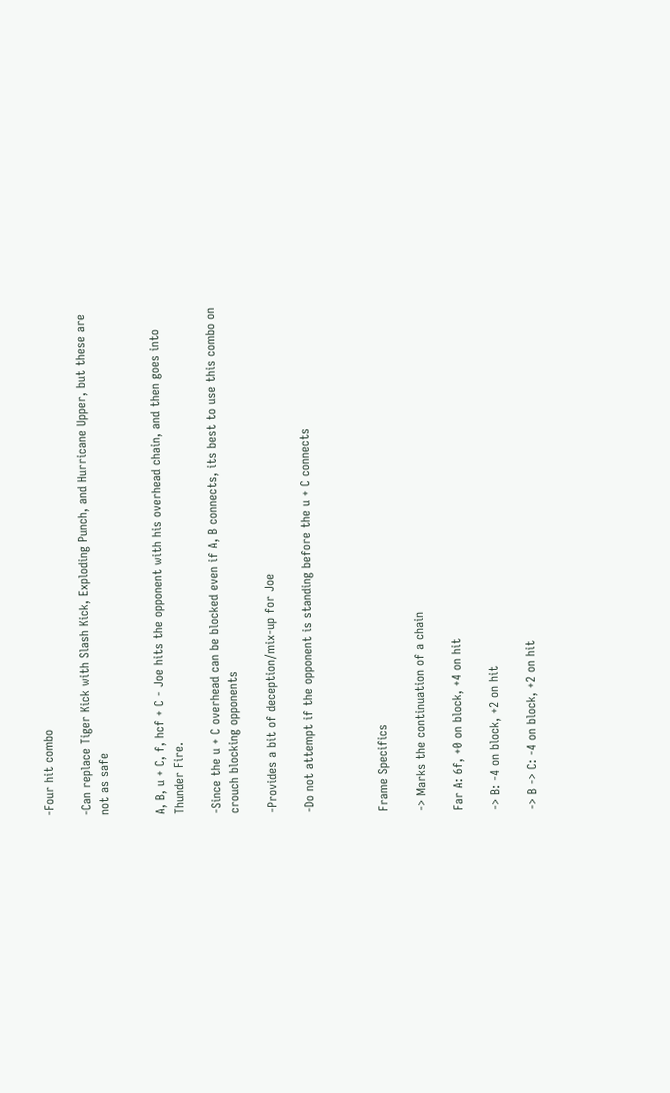-Four hit combo

-Can replace Tiger Kick with Slash Kick, Exploding Punch, and Hurricane Upper, but these are not as safe


A, B, u + C, f, hcf + C - Joe hits the opponent with his overhead chain, and then goes into Thunder Fire.

-Since the u + C overhead can be blocked even if A, B connects, its best to use this combo on crouch blocking opponents

-Provides a bit of deception/mix-up for Joe

-Do not attempt if the opponent is standing before the u + C connects



Frame Specifics

-> Marks the continuation of a chain

Far A: 6f, +0 on block, +4 on hit

-> B: -4 on block, +2 on hit

-> B -> C: -4 on block, +2 on hit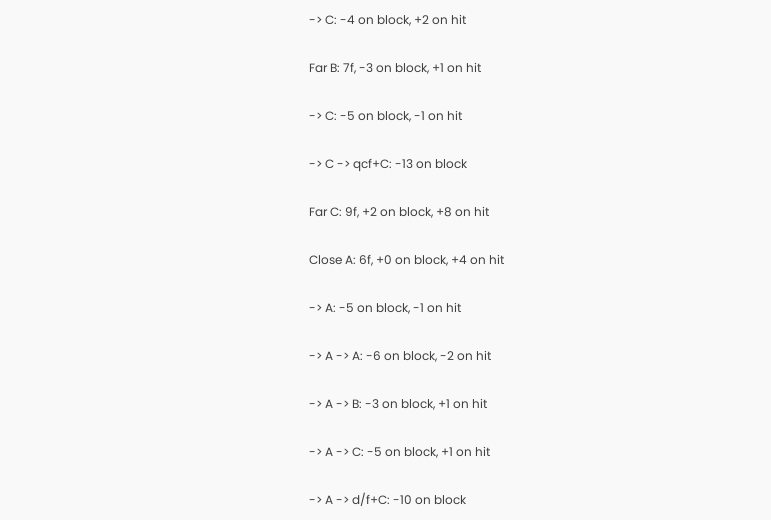-> C: -4 on block, +2 on hit

Far B: 7f, -3 on block, +1 on hit

-> C: -5 on block, -1 on hit

-> C -> qcf+C: -13 on block

Far C: 9f, +2 on block, +8 on hit

Close A: 6f, +0 on block, +4 on hit

-> A: -5 on block, -1 on hit

-> A -> A: -6 on block, -2 on hit

-> A -> B: -3 on block, +1 on hit

-> A -> C: -5 on block, +1 on hit

-> A -> d/f+C: -10 on block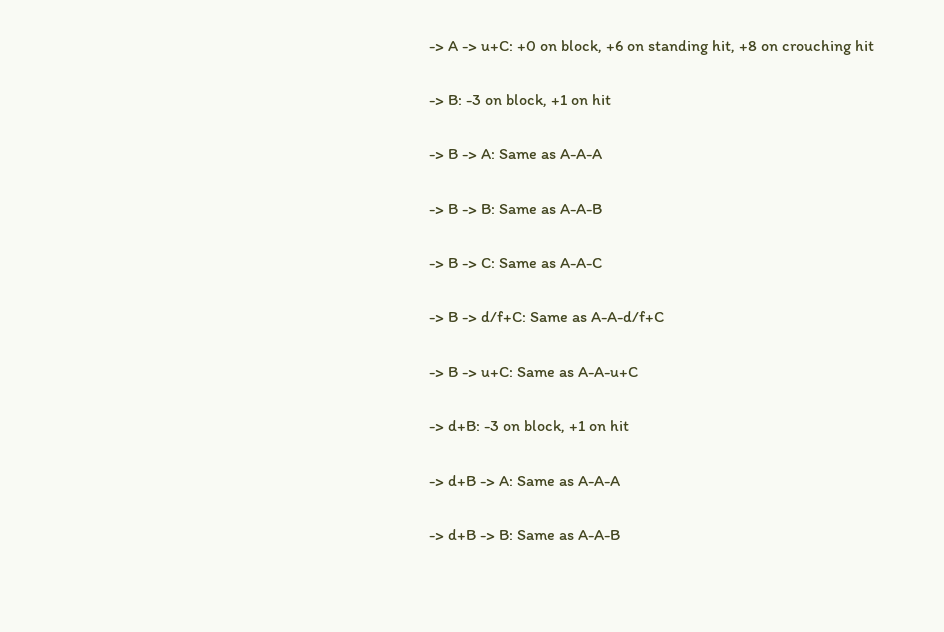-> A -> u+C: +0 on block, +6 on standing hit, +8 on crouching hit

-> B: -3 on block, +1 on hit

-> B -> A: Same as A-A-A

-> B -> B: Same as A-A-B

-> B -> C: Same as A-A-C

-> B -> d/f+C: Same as A-A-d/f+C

-> B -> u+C: Same as A-A-u+C

-> d+B: -3 on block, +1 on hit

-> d+B -> A: Same as A-A-A

-> d+B -> B: Same as A-A-B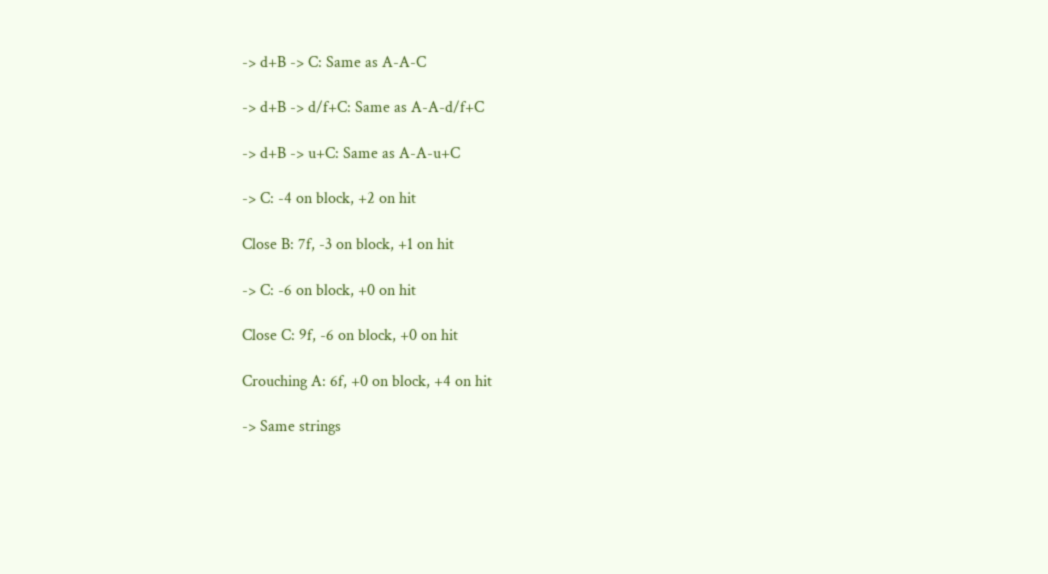-> d+B -> C: Same as A-A-C

-> d+B -> d/f+C: Same as A-A-d/f+C

-> d+B -> u+C: Same as A-A-u+C

-> C: -4 on block, +2 on hit

Close B: 7f, -3 on block, +1 on hit

-> C: -6 on block, +0 on hit

Close C: 9f, -6 on block, +0 on hit

Crouching A: 6f, +0 on block, +4 on hit

-> Same strings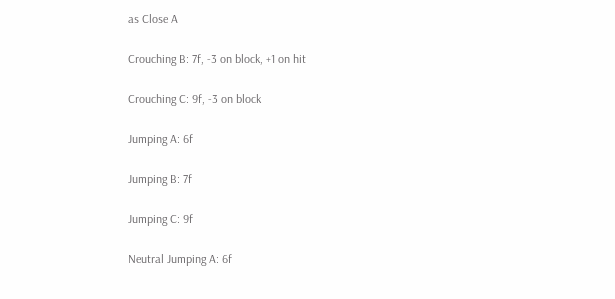as Close A

Crouching B: 7f, -3 on block, +1 on hit

Crouching C: 9f, -3 on block

Jumping A: 6f

Jumping B: 7f

Jumping C: 9f

Neutral Jumping A: 6f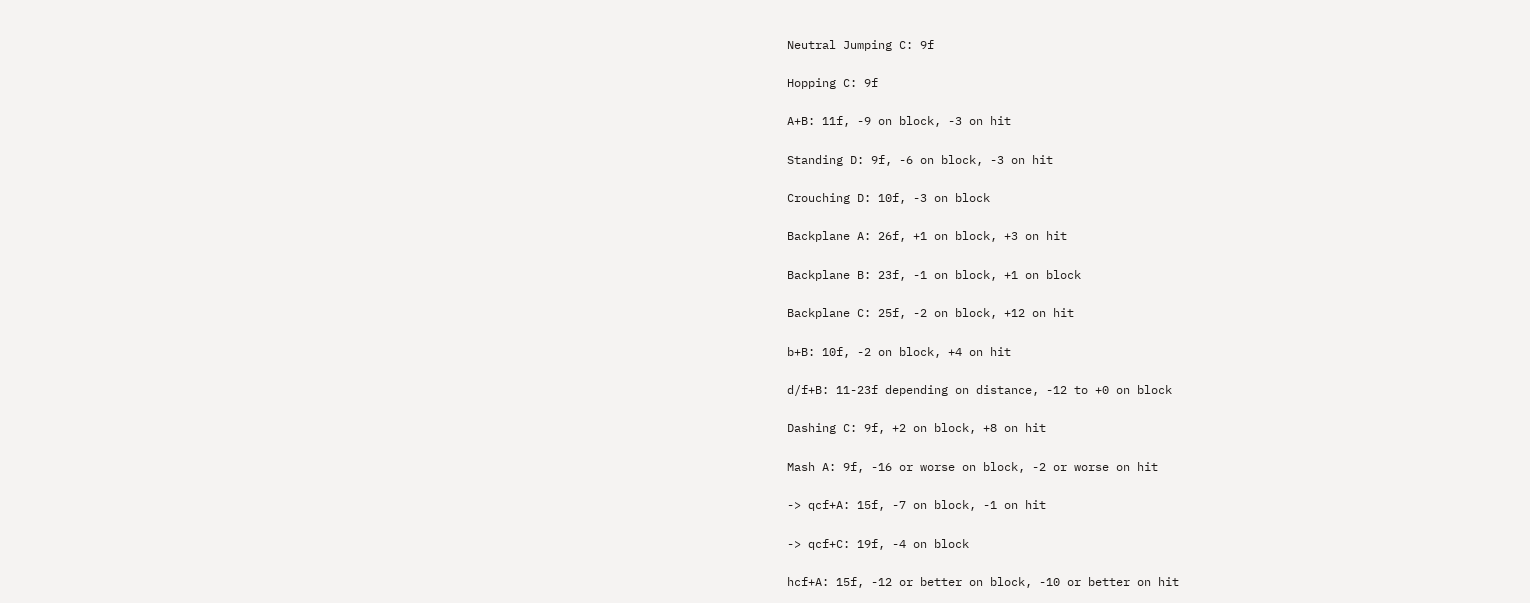Neutral Jumping C: 9f

Hopping C: 9f

A+B: 11f, -9 on block, -3 on hit

Standing D: 9f, -6 on block, -3 on hit

Crouching D: 10f, -3 on block

Backplane A: 26f, +1 on block, +3 on hit

Backplane B: 23f, -1 on block, +1 on block

Backplane C: 25f, -2 on block, +12 on hit

b+B: 10f, -2 on block, +4 on hit

d/f+B: 11-23f depending on distance, -12 to +0 on block

Dashing C: 9f, +2 on block, +8 on hit

Mash A: 9f, -16 or worse on block, -2 or worse on hit

-> qcf+A: 15f, -7 on block, -1 on hit

-> qcf+C: 19f, -4 on block

hcf+A: 15f, -12 or better on block, -10 or better on hit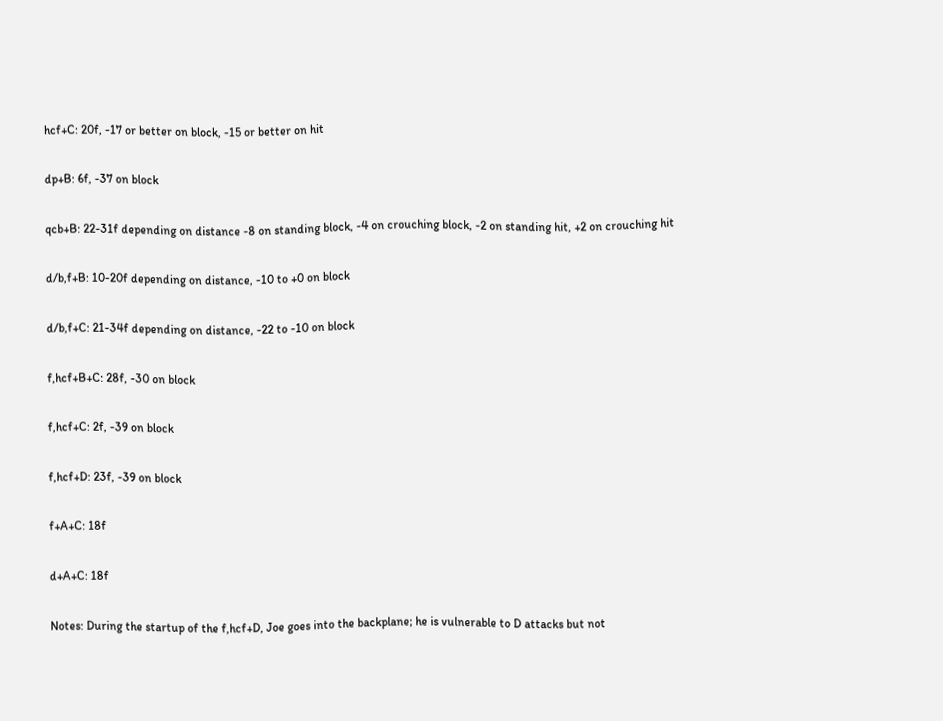hcf+C: 20f, -17 or better on block, -15 or better on hit

dp+B: 6f, -37 on block

qcb+B: 22-31f depending on distance -8 on standing block, -4 on crouching block, -2 on standing hit, +2 on crouching hit

d/b,f+B: 10-20f depending on distance, -10 to +0 on block

d/b,f+C: 21-34f depending on distance, -22 to -10 on block

f,hcf+B+C: 28f, -30 on block

f,hcf+C: 2f, -39 on block

f,hcf+D: 23f, -39 on block

f+A+C: 18f

d+A+C: 18f

Notes: During the startup of the f,hcf+D, Joe goes into the backplane; he is vulnerable to D attacks but not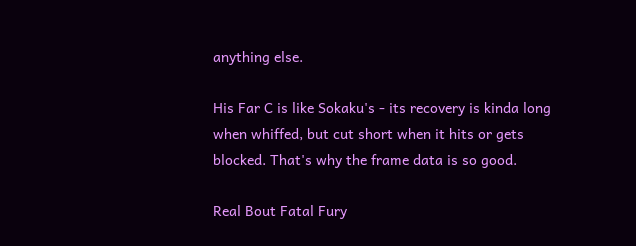anything else.

His Far C is like Sokaku's - its recovery is kinda long when whiffed, but cut short when it hits or gets blocked. That's why the frame data is so good.

Real Bout Fatal Fury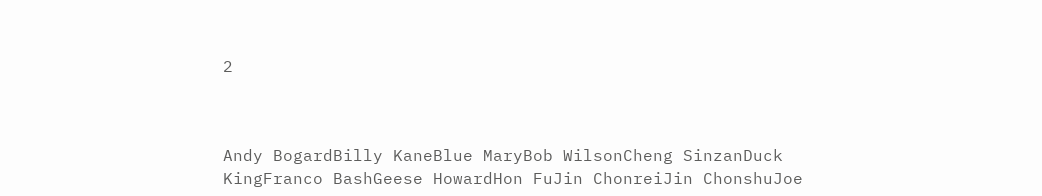2



Andy BogardBilly KaneBlue MaryBob WilsonCheng SinzanDuck KingFranco BashGeese HowardHon FuJin ChonreiJin ChonshuJoe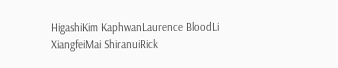HigashiKim KaphwanLaurence BloodLi XiangfeiMai ShiranuiRick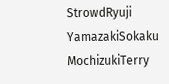StrowdRyuji YamazakiSokaku MochizukiTerry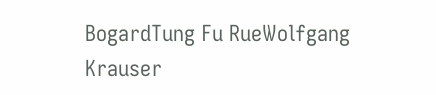BogardTung Fu RueWolfgang Krauser